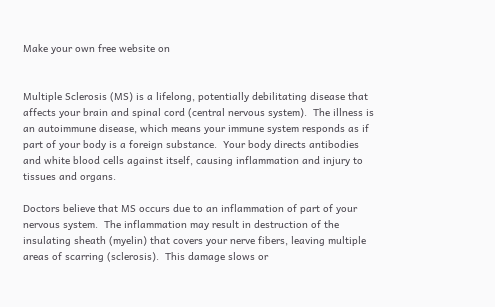Make your own free website on


Multiple Sclerosis (MS) is a lifelong, potentially debilitating disease that affects your brain and spinal cord (central nervous system).  The illness is an autoimmune disease, which means your immune system responds as if part of your body is a foreign substance.  Your body directs antibodies and white blood cells against itself, causing inflammation and injury to tissues and organs.

Doctors believe that MS occurs due to an inflammation of part of your nervous system.  The inflammation may result in destruction of the insulating sheath (myelin) that covers your nerve fibers, leaving multiple areas of scarring (sclerosis).  This damage slows or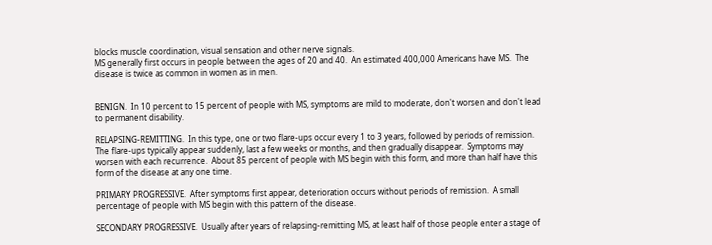blocks muscle coordination, visual sensation and other nerve signals.
MS generally first occurs in people between the ages of 20 and 40.  An estimated 400,000 Americans have MS.  The disease is twice as common in women as in men.


BENIGN.  In 10 percent to 15 percent of people with MS, symptoms are mild to moderate, don't worsen and don't lead to permanent disability.

RELAPSING-REMITTING.  In this type, one or two flare-ups occur every 1 to 3 years, followed by periods of remission.  The flare-ups typically appear suddenly, last a few weeks or months, and then gradually disappear.  Symptoms may worsen with each recurrence.  About 85 percent of people with MS begin with this form, and more than half have this form of the disease at any one time.

PRIMARY PROGRESSIVE.  After symptoms first appear, deterioration occurs without periods of remission.  A small percentage of people with MS begin with this pattern of the disease.

SECONDARY PROGRESSIVE.  Usually after years of relapsing-remitting MS, at least half of those people enter a stage of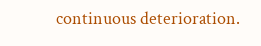continuous deterioration.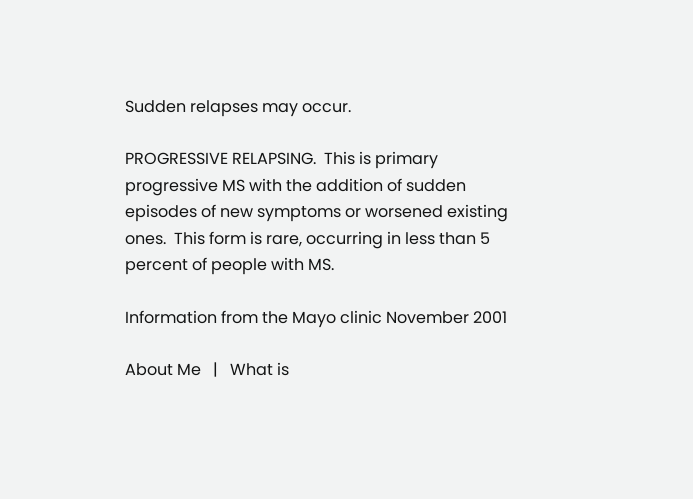Sudden relapses may occur.

PROGRESSIVE RELAPSING.  This is primary progressive MS with the addition of sudden episodes of new symptoms or worsened existing ones.  This form is rare, occurring in less than 5 percent of people with MS.

Information from the Mayo clinic November 2001

About Me   |   What is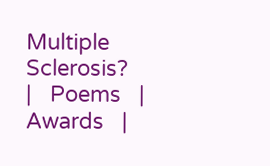Multiple Sclerosis?   |   Poems   |   Awards   |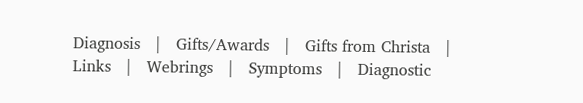Diagnosis   |   Gifts/Awards   |   Gifts from Christa   |   Links   |   Webrings   |   Symptoms   |   Diagnostic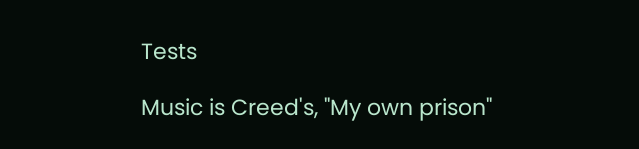Tests

Music is Creed's, "My own prison"